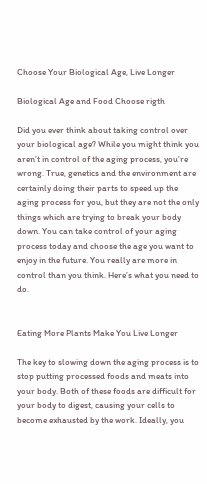Choose Your Biological Age, Live Longer

Biological Age and Food Choose rigth

Did you ever think about taking control over your biological age? While you might think you aren’t in control of the aging process, you’re wrong. True, genetics and the environment are certainly doing their parts to speed up the aging process for you, but they are not the only things which are trying to break your body down. You can take control of your aging process today and choose the age you want to enjoy in the future. You really are more in control than you think. Here’s what you need to do.


Eating More Plants Make You Live Longer

The key to slowing down the aging process is to stop putting processed foods and meats into your body. Both of these foods are difficult for your body to digest, causing your cells to become exhausted by the work. Ideally, you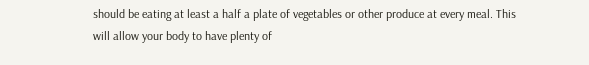should be eating at least a half a plate of vegetables or other produce at every meal. This will allow your body to have plenty of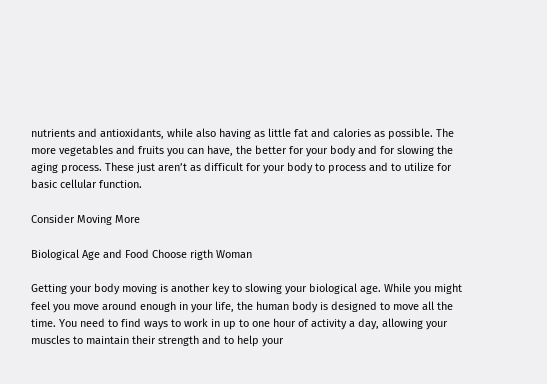nutrients and antioxidants, while also having as little fat and calories as possible. The more vegetables and fruits you can have, the better for your body and for slowing the aging process. These just aren’t as difficult for your body to process and to utilize for basic cellular function.

Consider Moving More

Biological Age and Food Choose rigth Woman

Getting your body moving is another key to slowing your biological age. While you might feel you move around enough in your life, the human body is designed to move all the time. You need to find ways to work in up to one hour of activity a day, allowing your muscles to maintain their strength and to help your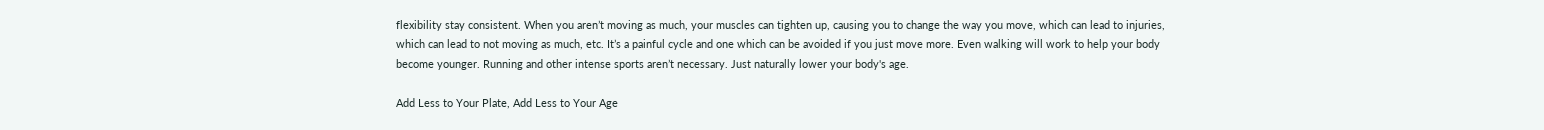flexibility stay consistent. When you aren’t moving as much, your muscles can tighten up, causing you to change the way you move, which can lead to injuries, which can lead to not moving as much, etc. It’s a painful cycle and one which can be avoided if you just move more. Even walking will work to help your body become younger. Running and other intense sports aren’t necessary. Just naturally lower your body's age.

Add Less to Your Plate, Add Less to Your Age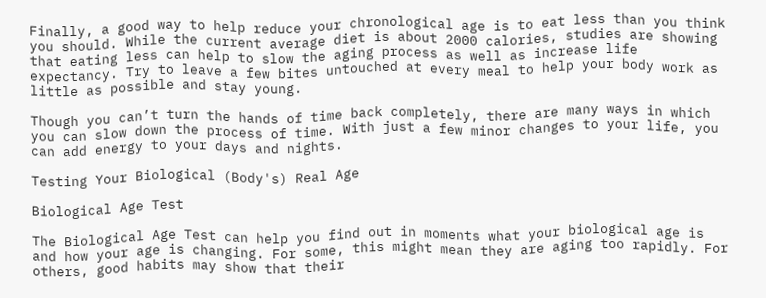Finally, a good way to help reduce your chronological age is to eat less than you think you should. While the current average diet is about 2000 calories, studies are showing that eating less can help to slow the aging process as well as increase life expectancy. Try to leave a few bites untouched at every meal to help your body work as little as possible and stay young.

Though you can’t turn the hands of time back completely, there are many ways in which you can slow down the process of time. With just a few minor changes to your life, you can add energy to your days and nights.

Testing Your Biological (Body's) Real Age

Biological Age Test

The Biological Age Test can help you find out in moments what your biological age is and how your age is changing. For some, this might mean they are aging too rapidly. For others, good habits may show that their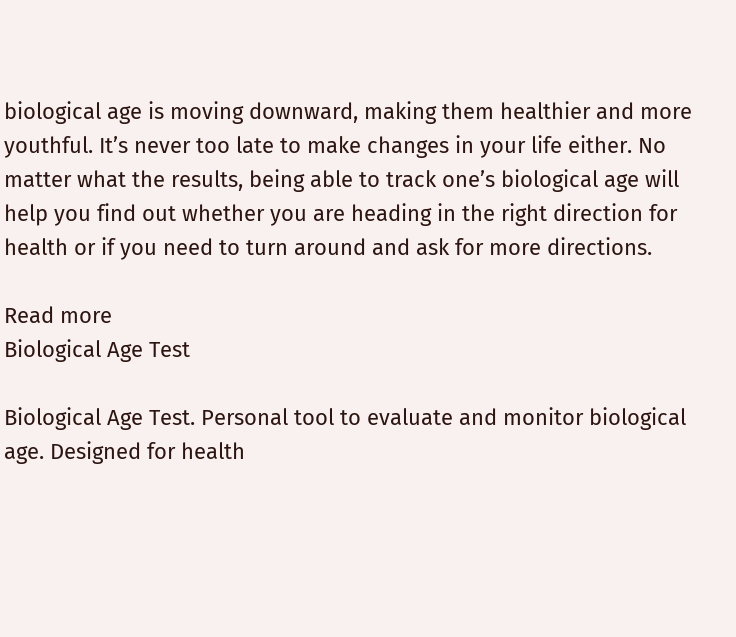biological age is moving downward, making them healthier and more youthful. It’s never too late to make changes in your life either. No matter what the results, being able to track one’s biological age will help you find out whether you are heading in the right direction for health or if you need to turn around and ask for more directions.

Read more
Biological Age Test

Biological Age Test. Personal tool to evaluate and monitor biological age. Designed for health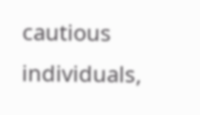cautious individuals,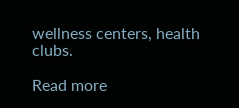wellness centers, health clubs.

Read more